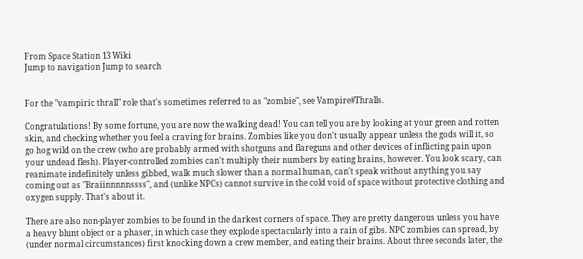From Space Station 13 Wiki
Jump to navigation Jump to search


For the "vampiric thrall" role that's sometimes referred to as "zombie", see Vampire#Thralls.

Congratulations! By some fortune, you are now the walking dead! You can tell you are by looking at your green and rotten skin, and checking whether you feel a craving for brains. Zombies like you don't usually appear unless the gods will it, so go hog wild on the crew (who are probably armed with shotguns and flareguns and other devices of inflicting pain upon your undead flesh). Player-controlled zombies can't multiply their numbers by eating brains, however. You look scary, can reanimate indefinitely unless gibbed, walk much slower than a normal human, can't speak without anything you say coming out as "Braiinnnnnssss", and (unlike NPCs) cannot survive in the cold void of space without protective clothing and oxygen supply. That's about it.

There are also non-player zombies to be found in the darkest corners of space. They are pretty dangerous unless you have a heavy blunt object or a phaser, in which case they explode spectacularly into a rain of gibs. NPC zombies can spread, by (under normal circumstances) first knocking down a crew member, and eating their brains. About three seconds later, the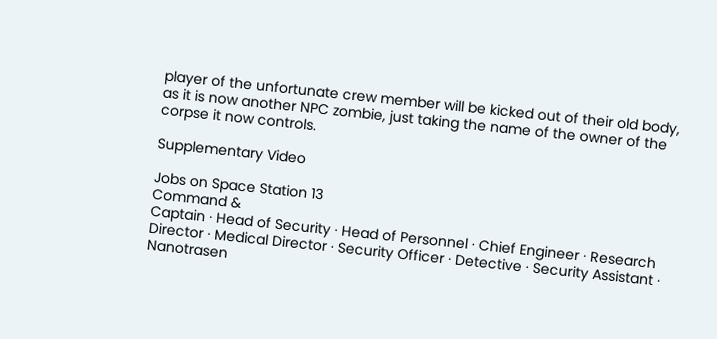player of the unfortunate crew member will be kicked out of their old body, as it is now another NPC zombie, just taking the name of the owner of the corpse it now controls.

Supplementary Video

Jobs on Space Station 13
Command &
Captain · Head of Security · Head of Personnel · Chief Engineer · Research Director · Medical Director · Security Officer · Detective · Security Assistant · Nanotrasen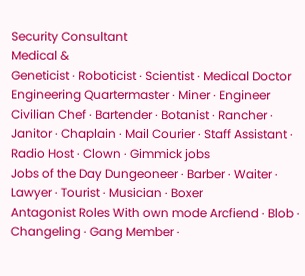Security Consultant
Medical &
Geneticist · Roboticist · Scientist · Medical Doctor
Engineering Quartermaster · Miner · Engineer
Civilian Chef · Bartender · Botanist · Rancher · Janitor · Chaplain · Mail Courier · Staff Assistant · Radio Host · Clown · Gimmick jobs
Jobs of the Day Dungeoneer · Barber · Waiter · Lawyer · Tourist · Musician · Boxer
Antagonist Roles With own mode Arcfiend · Blob · Changeling · Gang Member ·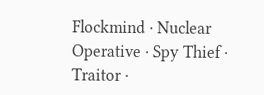Flockmind · Nuclear Operative · Spy Thief · Traitor ·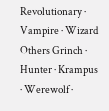Revolutionary · Vampire · Wizard
Others Grinch · Hunter · Krampus · Werewolf ·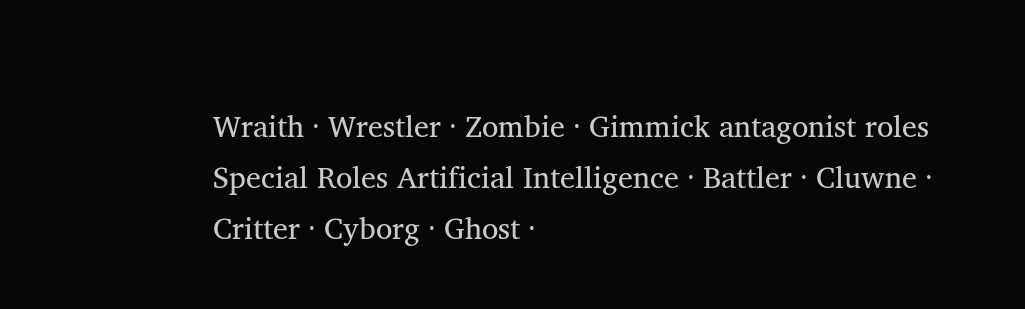Wraith · Wrestler · Zombie · Gimmick antagonist roles
Special Roles Artificial Intelligence · Battler · Cluwne · Critter · Cyborg · Ghost ·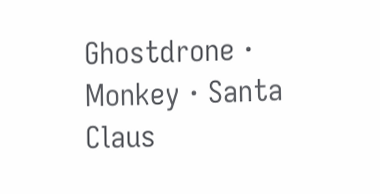Ghostdrone · Monkey · Santa Claus